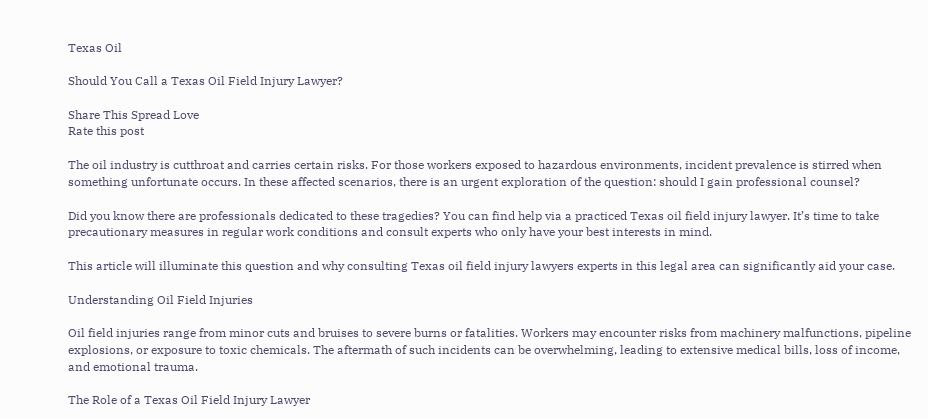Texas Oil

Should You Call a Texas Oil Field Injury Lawyer?

Share This Spread Love
Rate this post

The oil industry is cutthroat and carries certain risks. For those workers exposed to hazardous environments, incident prevalence is stirred when something unfortunate occurs. In these affected scenarios, there is an urgent exploration of the question: should I gain professional counsel?

Did you know there are professionals dedicated to these tragedies? You can find help via a practiced Texas oil field injury lawyer. It’s time to take precautionary measures in regular work conditions and consult experts who only have your best interests in mind.

This article will illuminate this question and why consulting Texas oil field injury lawyers experts in this legal area can significantly aid your case.

Understanding Oil Field Injuries

Oil field injuries range from minor cuts and bruises to severe burns or fatalities. Workers may encounter risks from machinery malfunctions, pipeline explosions, or exposure to toxic chemicals. The aftermath of such incidents can be overwhelming, leading to extensive medical bills, loss of income, and emotional trauma.

The Role of a Texas Oil Field Injury Lawyer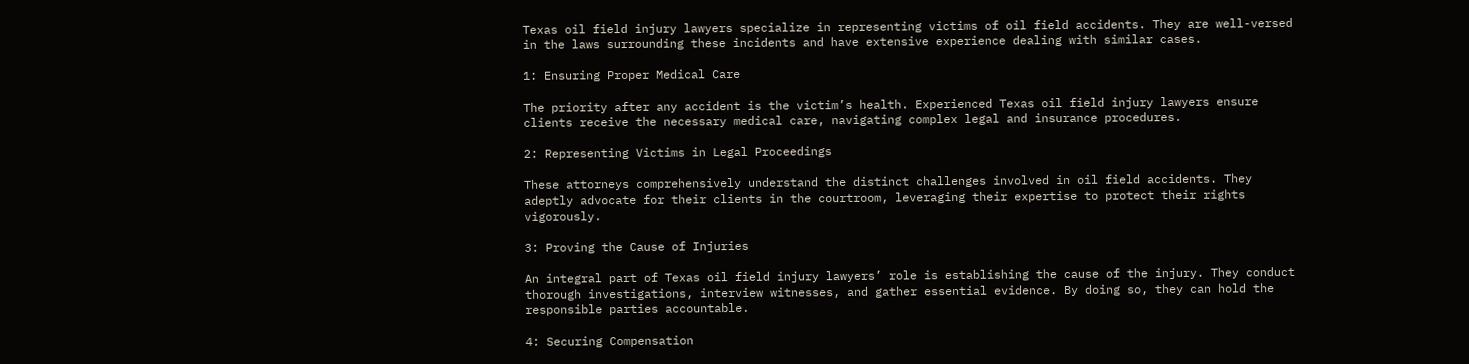Texas oil field injury lawyers specialize in representing victims of oil field accidents. They are well-versed in the laws surrounding these incidents and have extensive experience dealing with similar cases.

1: Ensuring Proper Medical Care

The priority after any accident is the victim’s health. Experienced Texas oil field injury lawyers ensure clients receive the necessary medical care, navigating complex legal and insurance procedures.

2: Representing Victims in Legal Proceedings

These attorneys comprehensively understand the distinct challenges involved in oil field accidents. They adeptly advocate for their clients in the courtroom, leveraging their expertise to protect their rights vigorously.

3: Proving the Cause of Injuries

An integral part of Texas oil field injury lawyers’ role is establishing the cause of the injury. They conduct thorough investigations, interview witnesses, and gather essential evidence. By doing so, they can hold the responsible parties accountable.

4: Securing Compensation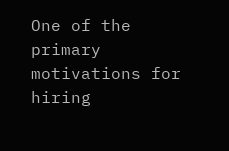One of the primary motivations for hiring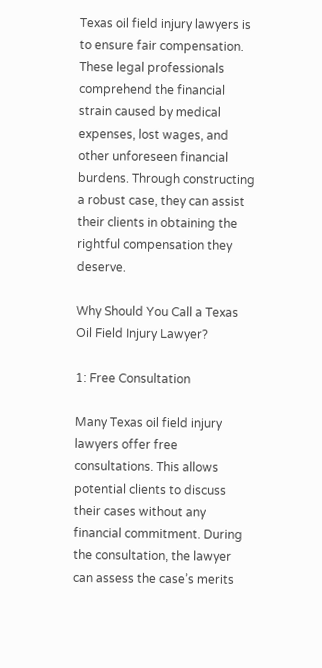Texas oil field injury lawyers is to ensure fair compensation. These legal professionals comprehend the financial strain caused by medical expenses, lost wages, and other unforeseen financial burdens. Through constructing a robust case, they can assist their clients in obtaining the rightful compensation they deserve.

Why Should You Call a Texas Oil Field Injury Lawyer?

1: Free Consultation

Many Texas oil field injury lawyers offer free consultations. This allows potential clients to discuss their cases without any financial commitment. During the consultation, the lawyer can assess the case’s merits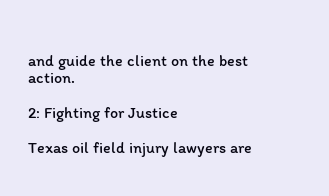and guide the client on the best action.

2: Fighting for Justice

Texas oil field injury lawyers are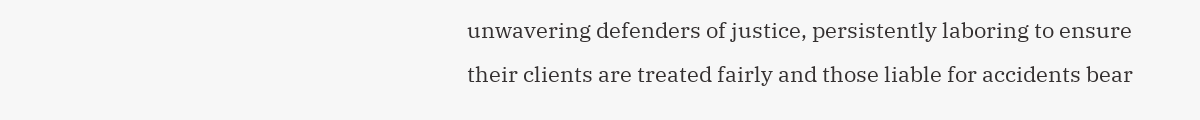unwavering defenders of justice, persistently laboring to ensure their clients are treated fairly and those liable for accidents bear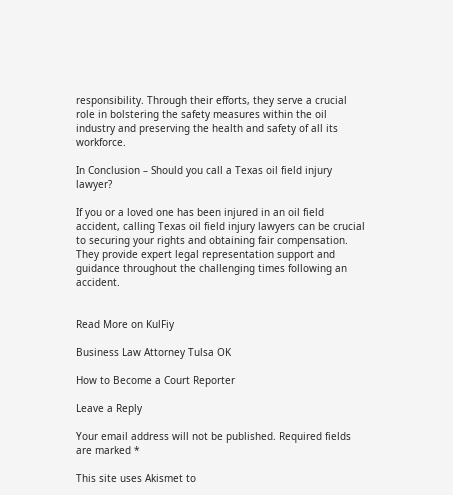responsibility. Through their efforts, they serve a crucial role in bolstering the safety measures within the oil industry and preserving the health and safety of all its workforce.

In Conclusion – Should you call a Texas oil field injury lawyer?

If you or a loved one has been injured in an oil field accident, calling Texas oil field injury lawyers can be crucial to securing your rights and obtaining fair compensation. They provide expert legal representation support and guidance throughout the challenging times following an accident.


Read More on KulFiy

Business Law Attorney Tulsa OK

How to Become a Court Reporter

Leave a Reply

Your email address will not be published. Required fields are marked *

This site uses Akismet to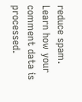reduce spam. Learn how your comment data is processed.